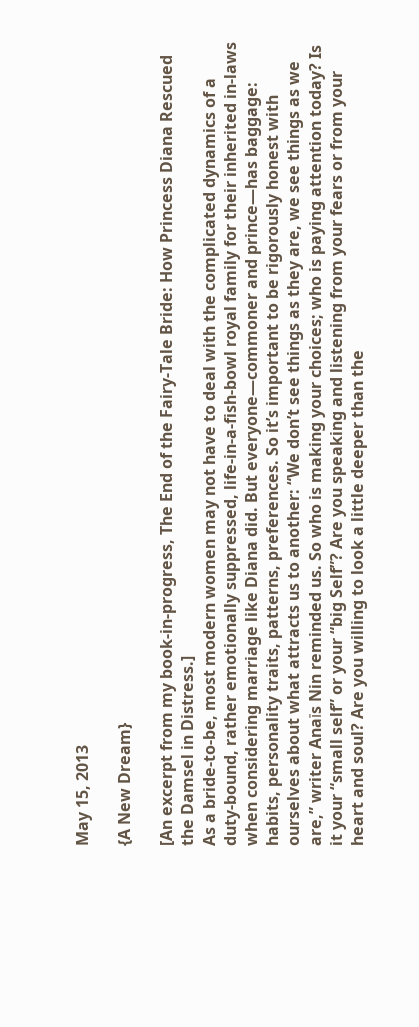May 15, 2013

{A New Dream}

[An excerpt from my book-in-progress, The End of the Fairy-Tale Bride: How Princess Diana Rescued the Damsel in Distress.]
As a bride-to-be, most modern women may not have to deal with the complicated dynamics of a duty-bound, rather emotionally suppressed, life-in-a-fish-bowl royal family for their inherited in-laws when considering marriage like Diana did. But everyone—commoner and prince—has baggage: habits, personality traits, patterns, preferences. So it’s important to be rigorously honest with ourselves about what attracts us to another: “We don’t see things as they are, we see things as we are,” writer Anaїs Nin reminded us. So who is making your choices; who is paying attention today? Is it your “small self” or your “big Self”? Are you speaking and listening from your fears or from your heart and soul? Are you willing to look a little deeper than the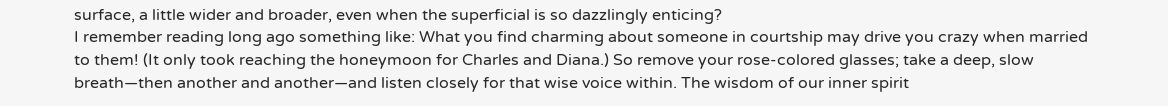surface, a little wider and broader, even when the superficial is so dazzlingly enticing?
I remember reading long ago something like: What you find charming about someone in courtship may drive you crazy when married to them! (It only took reaching the honeymoon for Charles and Diana.) So remove your rose-colored glasses; take a deep, slow breath—then another and another—and listen closely for that wise voice within. The wisdom of our inner spirit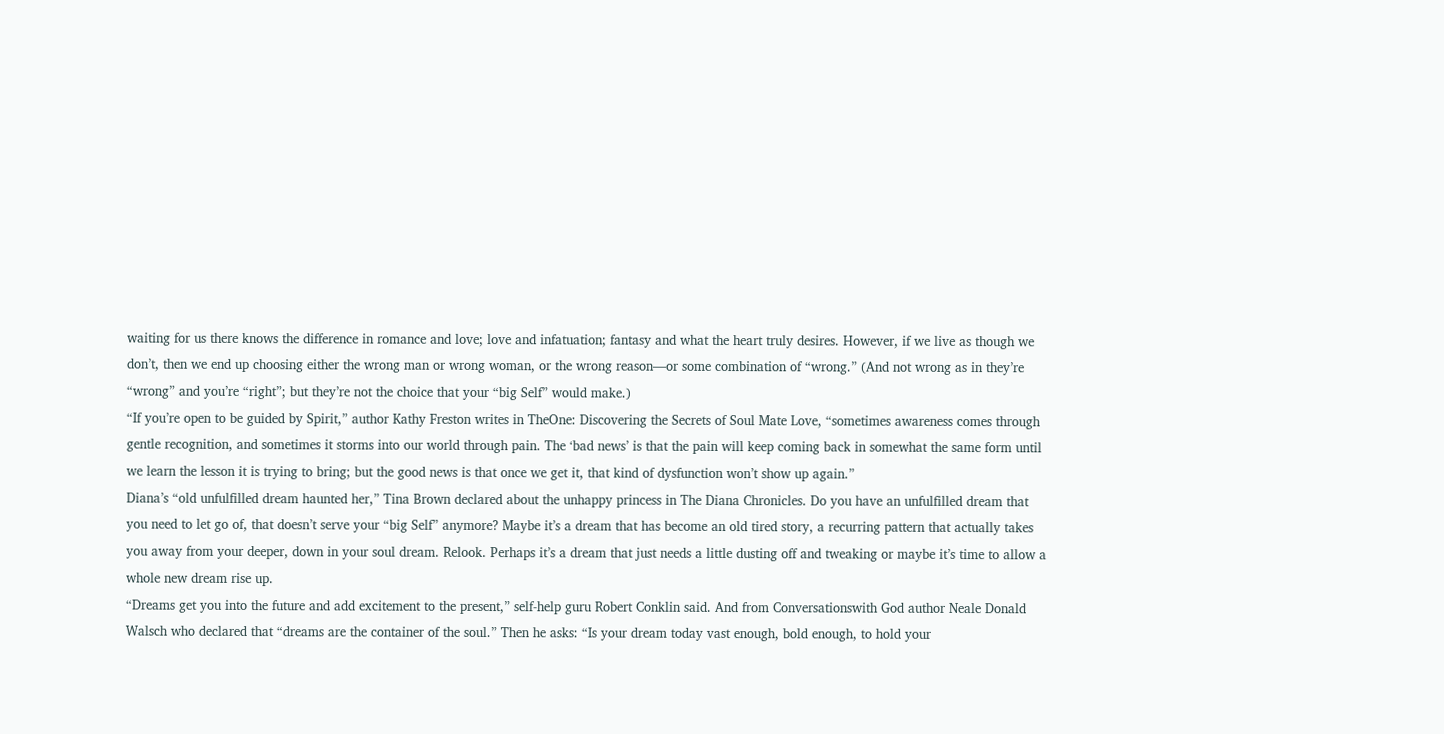waiting for us there knows the difference in romance and love; love and infatuation; fantasy and what the heart truly desires. However, if we live as though we don’t, then we end up choosing either the wrong man or wrong woman, or the wrong reason—or some combination of “wrong.” (And not wrong as in they’re “wrong” and you’re “right”; but they’re not the choice that your “big Self” would make.)
“If you’re open to be guided by Spirit,” author Kathy Freston writes in TheOne: Discovering the Secrets of Soul Mate Love, “sometimes awareness comes through gentle recognition, and sometimes it storms into our world through pain. The ‘bad news’ is that the pain will keep coming back in somewhat the same form until we learn the lesson it is trying to bring; but the good news is that once we get it, that kind of dysfunction won’t show up again.”
Diana’s “old unfulfilled dream haunted her,” Tina Brown declared about the unhappy princess in The Diana Chronicles. Do you have an unfulfilled dream that you need to let go of, that doesn’t serve your “big Self” anymore? Maybe it’s a dream that has become an old tired story, a recurring pattern that actually takes you away from your deeper, down in your soul dream. Relook. Perhaps it’s a dream that just needs a little dusting off and tweaking or maybe it’s time to allow a whole new dream rise up.
“Dreams get you into the future and add excitement to the present,” self-help guru Robert Conklin said. And from Conversationswith God author Neale Donald Walsch who declared that “dreams are the container of the soul.” Then he asks: “Is your dream today vast enough, bold enough, to hold your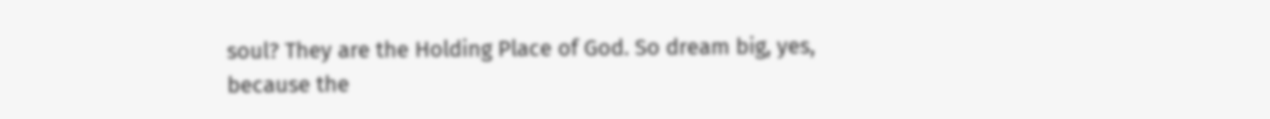soul? They are the Holding Place of God. So dream big, yes, because the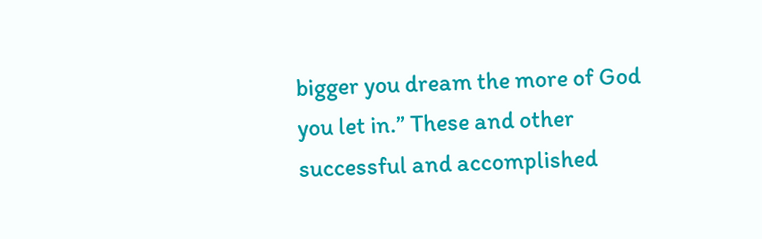bigger you dream the more of God you let in.” These and other successful and accomplished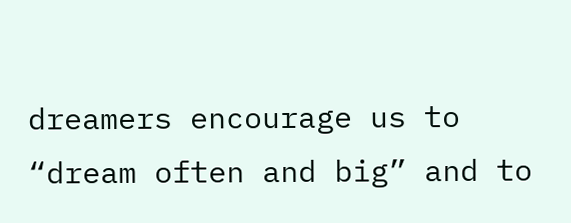dreamers encourage us to “dream often and big” and to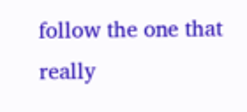follow the one that really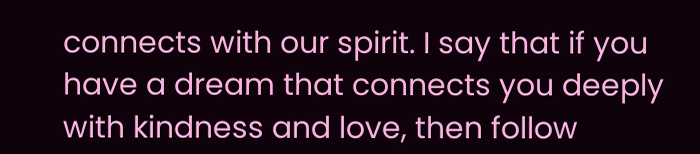connects with our spirit. I say that if you have a dream that connects you deeply with kindness and love, then follow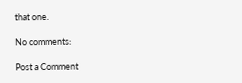that one.

No comments:

Post a Comment